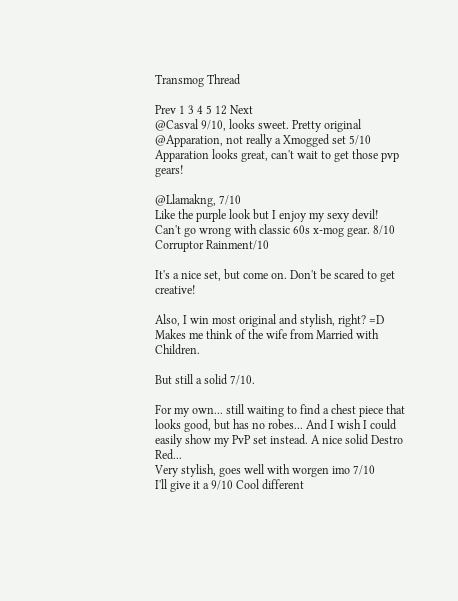Transmog Thread

Prev 1 3 4 5 12 Next
@Casval 9/10, looks sweet. Pretty original
@Apparation, not really a Xmogged set 5/10
Apparation looks great, can't wait to get those pvp gears!

@Llamakng, 7/10
Like the purple look but I enjoy my sexy devil!
Can't go wrong with classic 60s x-mog gear. 8/10
Corruptor Rainment/10

It's a nice set, but come on. Don't be scared to get creative!

Also, I win most original and stylish, right? =D
Makes me think of the wife from Married with Children.

But still a solid 7/10.

For my own... still waiting to find a chest piece that looks good, but has no robes... And I wish I could easily show my PvP set instead. A nice solid Destro Red...
Very stylish, goes well with worgen imo 7/10
I'll give it a 9/10 Cool different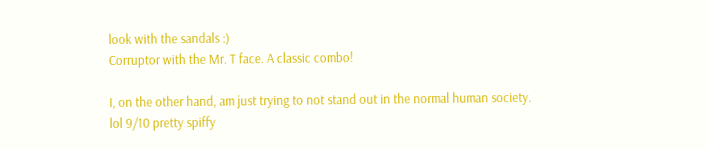look with the sandals :)
Corruptor with the Mr. T face. A classic combo!

I, on the other hand, am just trying to not stand out in the normal human society.
lol 9/10 pretty spiffy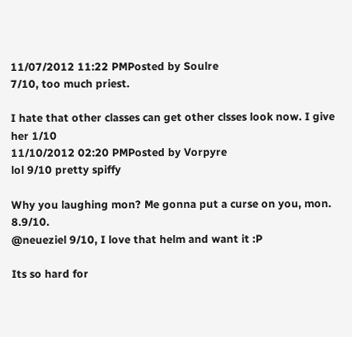11/07/2012 11:22 PMPosted by Soulre
7/10, too much priest.

I hate that other classes can get other clsses look now. I give her 1/10
11/10/2012 02:20 PMPosted by Vorpyre
lol 9/10 pretty spiffy

Why you laughing mon? Me gonna put a curse on you, mon. 8.9/10.
@neueziel 9/10, I love that helm and want it :P

Its so hard for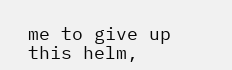me to give up this helm,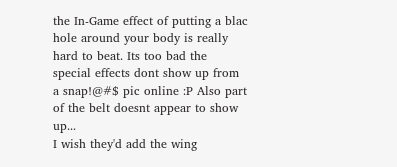the In-Game effect of putting a blac hole around your body is really hard to beat. Its too bad the special effects dont show up from a snap!@#$ pic online :P Also part of the belt doesnt appear to show up...
I wish they'd add the wing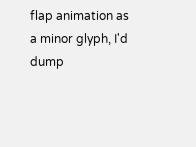flap animation as a minor glyph, I'd dump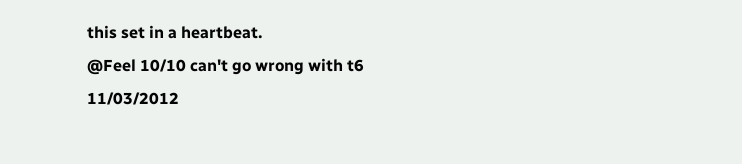this set in a heartbeat.
@Feel 10/10 can't go wrong with t6
11/03/2012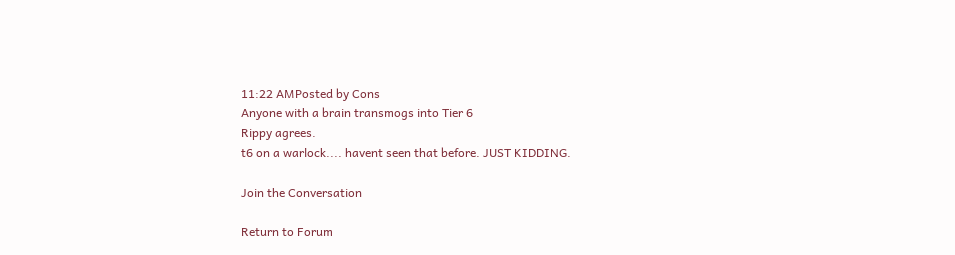11:22 AMPosted by Cons
Anyone with a brain transmogs into Tier 6
Rippy agrees.
t6 on a warlock.... havent seen that before. JUST KIDDING.

Join the Conversation

Return to Forum